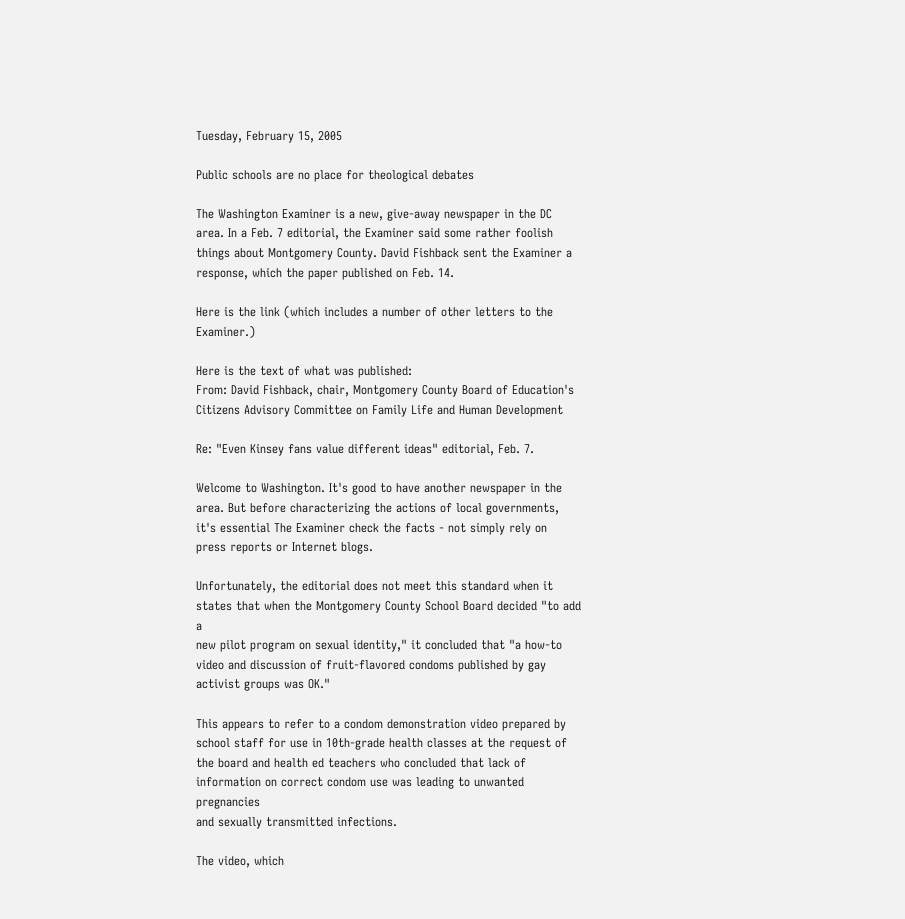Tuesday, February 15, 2005

Public schools are no place for theological debates

The Washington Examiner is a new, give-away newspaper in the DC
area. In a Feb. 7 editorial, the Examiner said some rather foolish
things about Montgomery County. David Fishback sent the Examiner a
response, which the paper published on Feb. 14.

Here is the link (which includes a number of other letters to the Examiner.)

Here is the text of what was published:
From: David Fishback, chair, Montgomery County Board of Education's
Citizens Advisory Committee on Family Life and Human Development

Re: "Even Kinsey fans value different ideas" editorial, Feb. 7.

Welcome to Washington. It's good to have another newspaper in the
area. But before characterizing the actions of local governments,
it's essential The Examiner check the facts - not simply rely on
press reports or Internet blogs.

Unfortunately, the editorial does not meet this standard when it
states that when the Montgomery County School Board decided "to add a
new pilot program on sexual identity," it concluded that "a how-to
video and discussion of fruit-flavored condoms published by gay
activist groups was OK."

This appears to refer to a condom demonstration video prepared by
school staff for use in 10th-grade health classes at the request of
the board and health ed teachers who concluded that lack of
information on correct condom use was leading to unwanted pregnancies
and sexually transmitted infections.

The video, which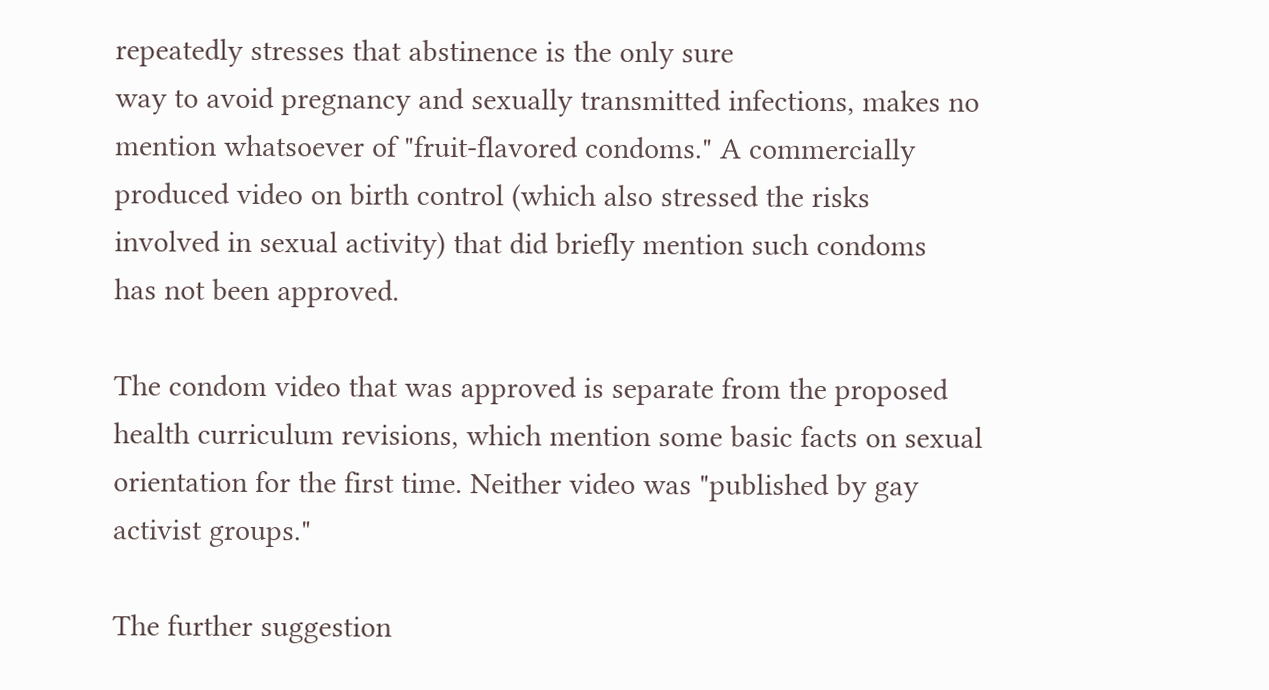repeatedly stresses that abstinence is the only sure
way to avoid pregnancy and sexually transmitted infections, makes no
mention whatsoever of "fruit-flavored condoms." A commercially
produced video on birth control (which also stressed the risks
involved in sexual activity) that did briefly mention such condoms
has not been approved.

The condom video that was approved is separate from the proposed
health curriculum revisions, which mention some basic facts on sexual
orientation for the first time. Neither video was "published by gay
activist groups."

The further suggestion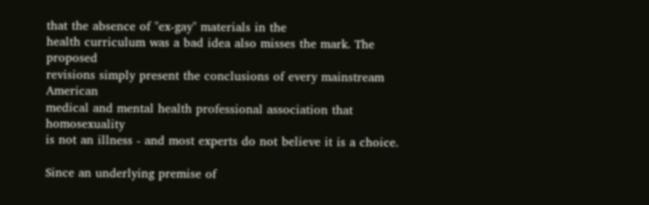that the absence of "ex-gay" materials in the
health curriculum was a bad idea also misses the mark. The proposed
revisions simply present the conclusions of every mainstream American
medical and mental health professional association that homosexuality
is not an illness - and most experts do not believe it is a choice.

Since an underlying premise of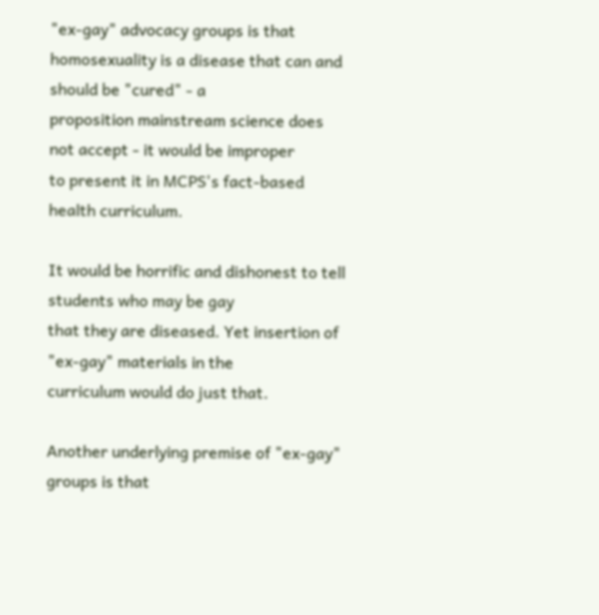"ex-gay" advocacy groups is that
homosexuality is a disease that can and should be "cured" - a
proposition mainstream science does not accept - it would be improper
to present it in MCPS's fact-based health curriculum.

It would be horrific and dishonest to tell students who may be gay
that they are diseased. Yet insertion of "ex-gay" materials in the
curriculum would do just that.

Another underlying premise of "ex-gay" groups is that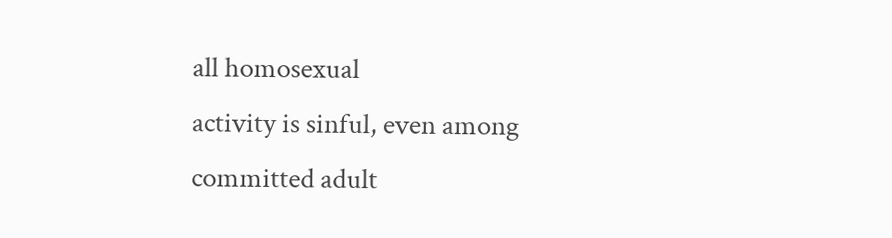all homosexual
activity is sinful, even among committed adult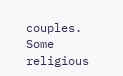couples. Some
religious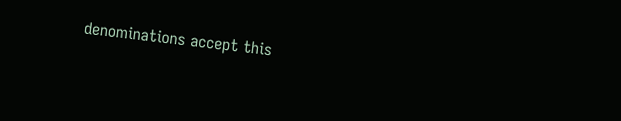denominations accept this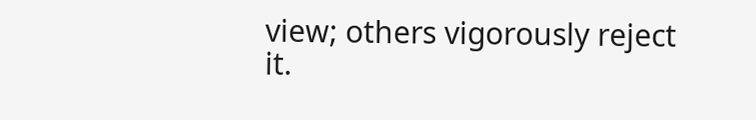view; others vigorously reject
it.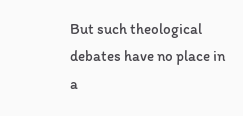But such theological debates have no place in a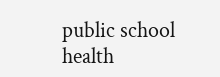public school
health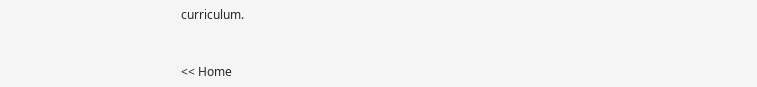curriculum.


<< Home